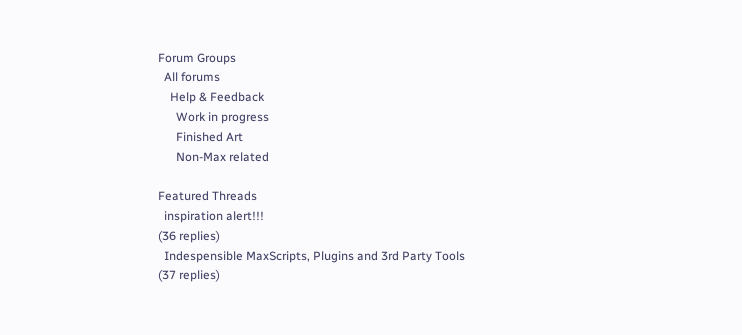Forum Groups
  All forums
    Help & Feedback
      Work in progress
      Finished Art
      Non-Max related

Featured Threads
  inspiration alert!!!
(36 replies)
  Indespensible MaxScripts, Plugins and 3rd Party Tools
(37 replies)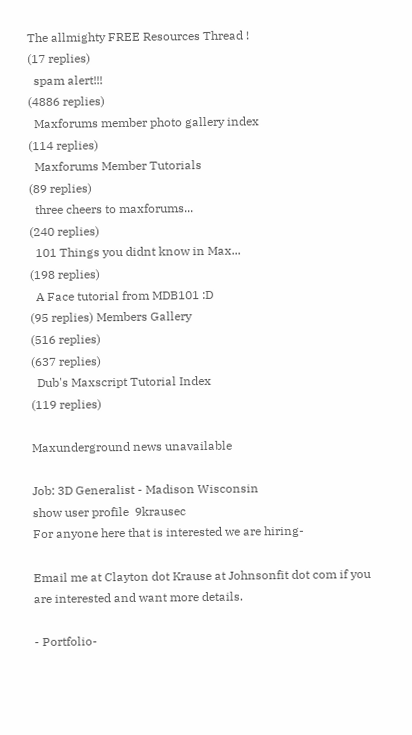The allmighty FREE Resources Thread !
(17 replies)
  spam alert!!!
(4886 replies)
  Maxforums member photo gallery index
(114 replies)
  Maxforums Member Tutorials
(89 replies)
  three cheers to maxforums...
(240 replies)
  101 Things you didnt know in Max...
(198 replies)
  A Face tutorial from MDB101 :D
(95 replies) Members Gallery
(516 replies)
(637 replies)
  Dub's Maxscript Tutorial Index
(119 replies)

Maxunderground news unavailable

Job: 3D Generalist - Madison Wisconsin
show user profile  9krausec
For anyone here that is interested we are hiring-

Email me at Clayton dot Krause at Johnsonfit dot com if you are interested and want more details.

- Portfolio-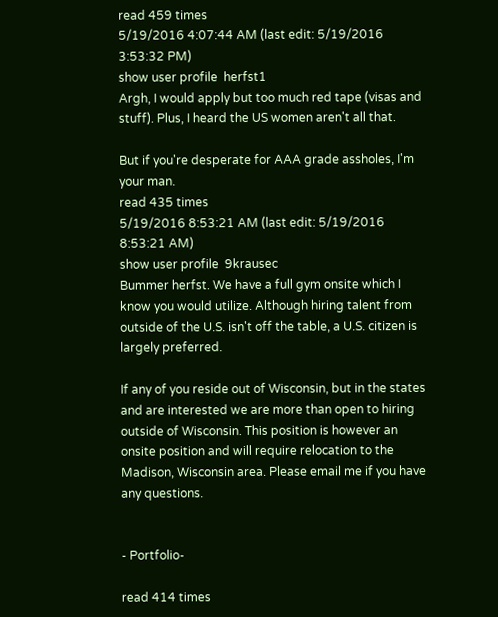read 459 times
5/19/2016 4:07:44 AM (last edit: 5/19/2016 3:53:32 PM)
show user profile  herfst1
Argh, I would apply but too much red tape (visas and stuff). Plus, I heard the US women aren't all that.

But if you're desperate for AAA grade assholes, I'm your man.
read 435 times
5/19/2016 8:53:21 AM (last edit: 5/19/2016 8:53:21 AM)
show user profile  9krausec
Bummer herfst. We have a full gym onsite which I know you would utilize. Although hiring talent from outside of the U.S. isn't off the table, a U.S. citizen is largely preferred.

If any of you reside out of Wisconsin, but in the states and are interested we are more than open to hiring outside of Wisconsin. This position is however an onsite position and will require relocation to the Madison, Wisconsin area. Please email me if you have any questions.


- Portfolio-

read 414 times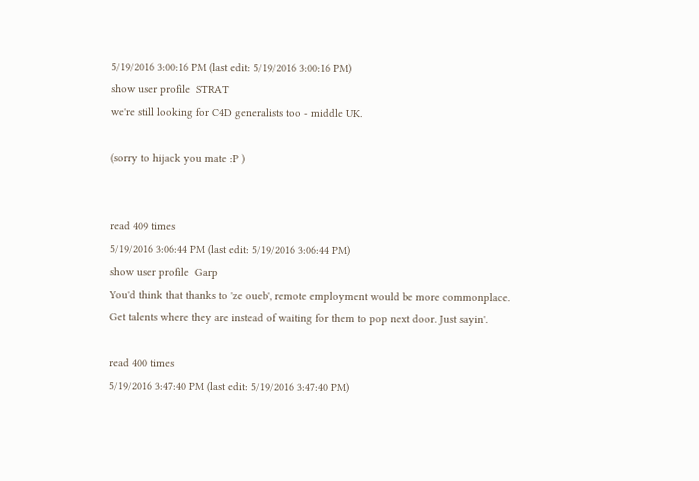5/19/2016 3:00:16 PM (last edit: 5/19/2016 3:00:16 PM)
show user profile  STRAT
we're still looking for C4D generalists too - middle UK.

(sorry to hijack you mate :P )


read 409 times
5/19/2016 3:06:44 PM (last edit: 5/19/2016 3:06:44 PM)
show user profile  Garp
You'd think that thanks to 'ze oueb', remote employment would be more commonplace.
Get talents where they are instead of waiting for them to pop next door. Just sayin'.

read 400 times
5/19/2016 3:47:40 PM (last edit: 5/19/2016 3:47:40 PM)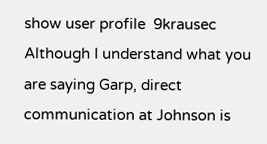show user profile  9krausec
Although I understand what you are saying Garp, direct communication at Johnson is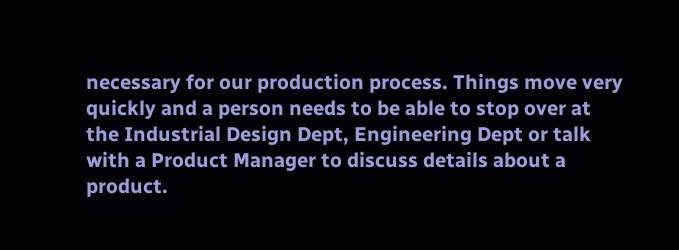necessary for our production process. Things move very quickly and a person needs to be able to stop over at the Industrial Design Dept, Engineering Dept or talk with a Product Manager to discuss details about a product.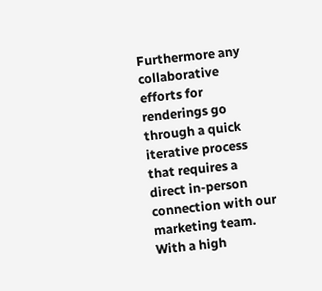Furthermore any collaborative efforts for renderings go through a quick iterative process that requires a direct in-person connection with our marketing team. With a high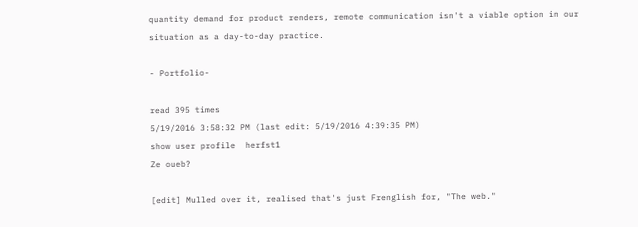quantity demand for product renders, remote communication isn't a viable option in our situation as a day-to-day practice.

- Portfolio-

read 395 times
5/19/2016 3:58:32 PM (last edit: 5/19/2016 4:39:35 PM)
show user profile  herfst1
Ze oueb?

[edit] Mulled over it, realised that's just Frenglish for, "The web."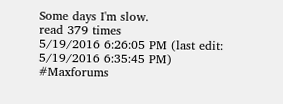Some days I'm slow.
read 379 times
5/19/2016 6:26:05 PM (last edit: 5/19/2016 6:35:45 PM)
#Maxforums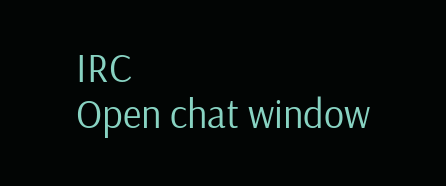IRC
Open chat window